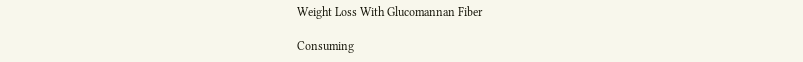Weight Loss With Glucomannan Fiber

Consuming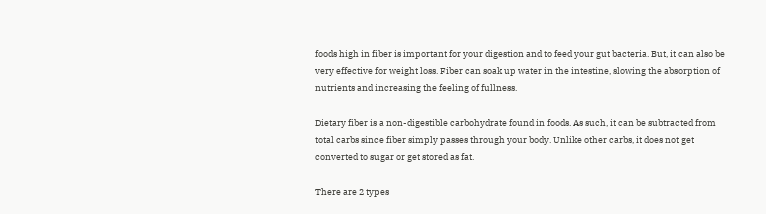foods high in fiber is important for your digestion and to feed your gut bacteria. But, it can also be very effective for weight loss. Fiber can soak up water in the intestine, slowing the absorption of nutrients and increasing the feeling of fullness.

Dietary fiber is a non-digestible carbohydrate found in foods. As such, it can be subtracted from total carbs since fiber simply passes through your body. Unlike other carbs, it does not get converted to sugar or get stored as fat.

There are 2 types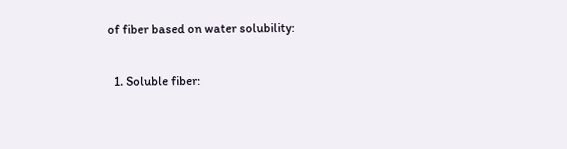of fiber based on water solubility:

  1. Soluble fiber: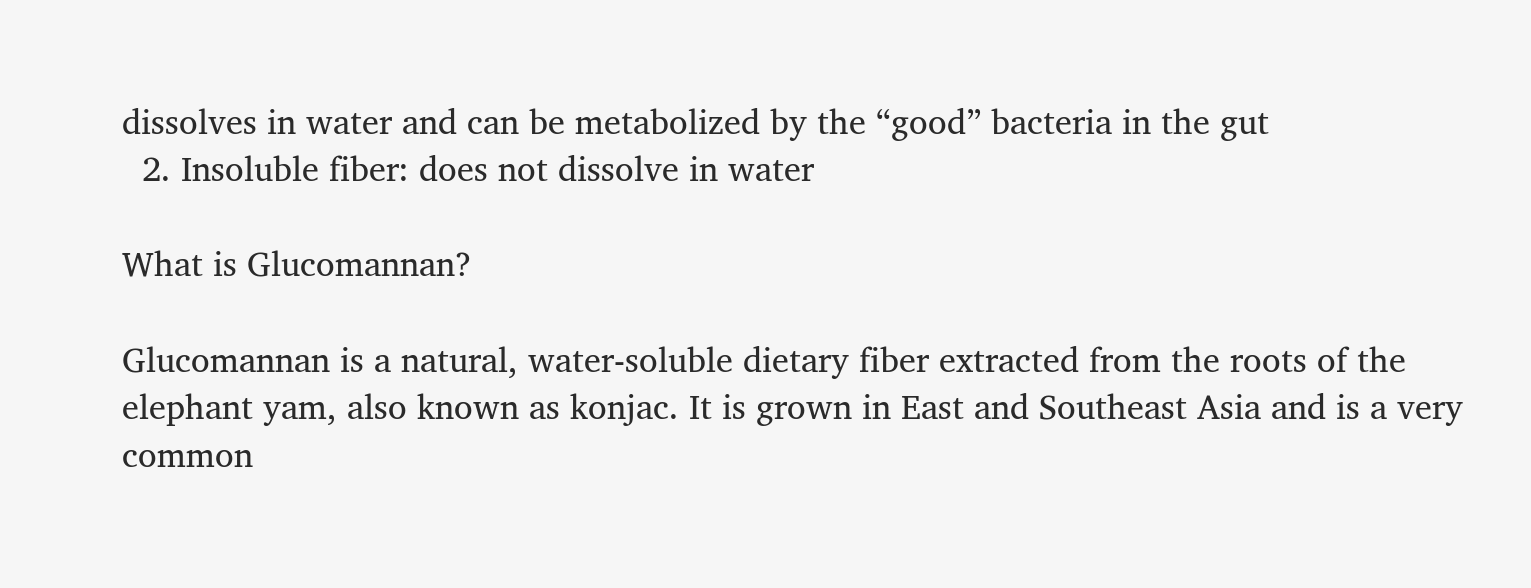dissolves in water and can be metabolized by the “good” bacteria in the gut
  2. Insoluble fiber: does not dissolve in water

What is Glucomannan?

Glucomannan is a natural, water-soluble dietary fiber extracted from the roots of the elephant yam, also known as konjac. It is grown in East and Southeast Asia and is a very common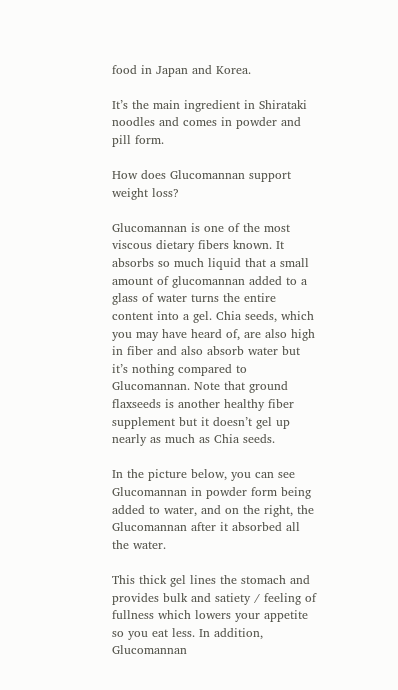food in Japan and Korea.

It’s the main ingredient in Shirataki noodles and comes in powder and pill form.

How does Glucomannan support weight loss?

Glucomannan is one of the most viscous dietary fibers known. It absorbs so much liquid that a small amount of glucomannan added to a glass of water turns the entire content into a gel. Chia seeds, which you may have heard of, are also high in fiber and also absorb water but it’s nothing compared to Glucomannan. Note that ground flaxseeds is another healthy fiber supplement but it doesn’t gel up nearly as much as Chia seeds.

In the picture below, you can see Glucomannan in powder form being added to water, and on the right, the Glucomannan after it absorbed all the water.

This thick gel lines the stomach and provides bulk and satiety / feeling of fullness which lowers your appetite so you eat less. In addition, Glucomannan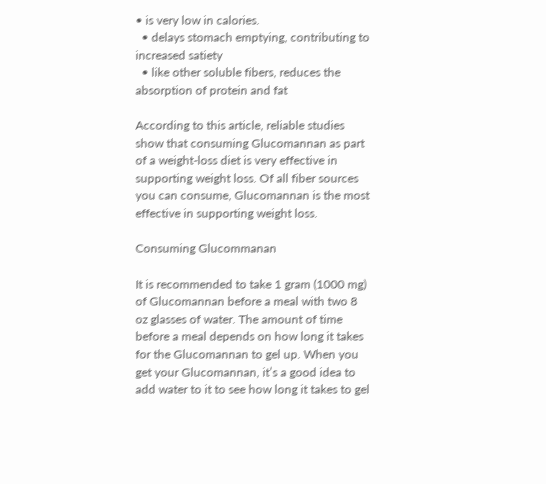• is very low in calories.
  • delays stomach emptying, contributing to increased satiety
  • like other soluble fibers, reduces the absorption of protein and fat

According to this article, reliable studies show that consuming Glucomannan as part of a weight-loss diet is very effective in supporting weight loss. Of all fiber sources you can consume, Glucomannan is the most effective in supporting weight loss.

Consuming Glucommanan

It is recommended to take 1 gram (1000 mg) of Glucomannan before a meal with two 8 oz glasses of water. The amount of time before a meal depends on how long it takes for the Glucomannan to gel up. When you get your Glucomannan, it’s a good idea to add water to it to see how long it takes to gel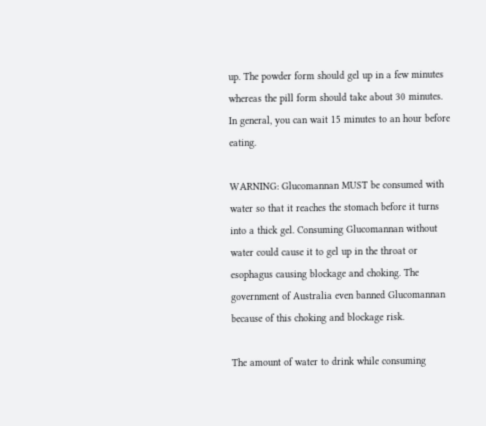up. The powder form should gel up in a few minutes whereas the pill form should take about 30 minutes. In general, you can wait 15 minutes to an hour before eating.

WARNING: Glucomannan MUST be consumed with water so that it reaches the stomach before it turns into a thick gel. Consuming Glucomannan without water could cause it to gel up in the throat or esophagus causing blockage and choking. The government of Australia even banned Glucomannan because of this choking and blockage risk.

The amount of water to drink while consuming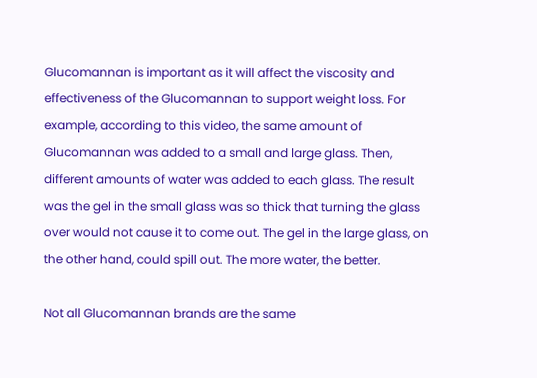Glucomannan is important as it will affect the viscosity and effectiveness of the Glucomannan to support weight loss. For example, according to this video, the same amount of Glucomannan was added to a small and large glass. Then, different amounts of water was added to each glass. The result was the gel in the small glass was so thick that turning the glass over would not cause it to come out. The gel in the large glass, on the other hand, could spill out. The more water, the better.

Not all Glucomannan brands are the same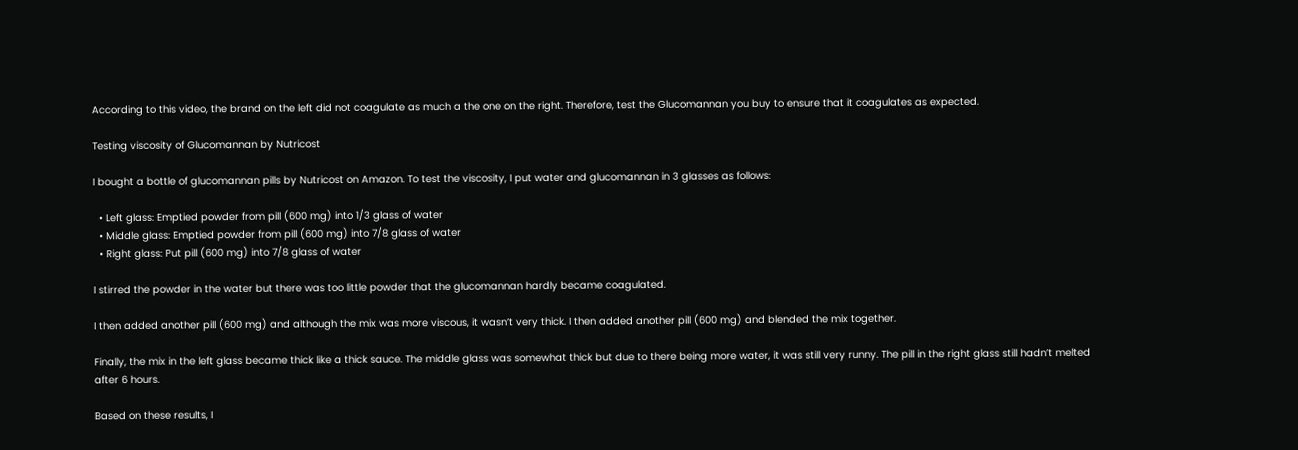According to this video, the brand on the left did not coagulate as much a the one on the right. Therefore, test the Glucomannan you buy to ensure that it coagulates as expected.

Testing viscosity of Glucomannan by Nutricost

I bought a bottle of glucomannan pills by Nutricost on Amazon. To test the viscosity, I put water and glucomannan in 3 glasses as follows:

  • Left glass: Emptied powder from pill (600 mg) into 1/3 glass of water
  • Middle glass: Emptied powder from pill (600 mg) into 7/8 glass of water
  • Right glass: Put pill (600 mg) into 7/8 glass of water

I stirred the powder in the water but there was too little powder that the glucomannan hardly became coagulated.

I then added another pill (600 mg) and although the mix was more viscous, it wasn’t very thick. I then added another pill (600 mg) and blended the mix together.

Finally, the mix in the left glass became thick like a thick sauce. The middle glass was somewhat thick but due to there being more water, it was still very runny. The pill in the right glass still hadn’t melted after 6 hours.

Based on these results, I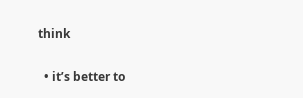think

  • it’s better to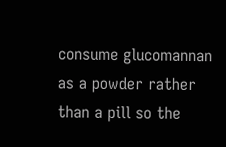consume glucomannan as a powder rather than a pill so the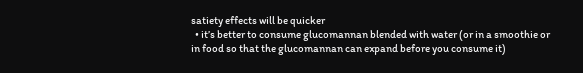satiety effects will be quicker
  • it’s better to consume glucomannan blended with water (or in a smoothie or in food so that the glucomannan can expand before you consume it)